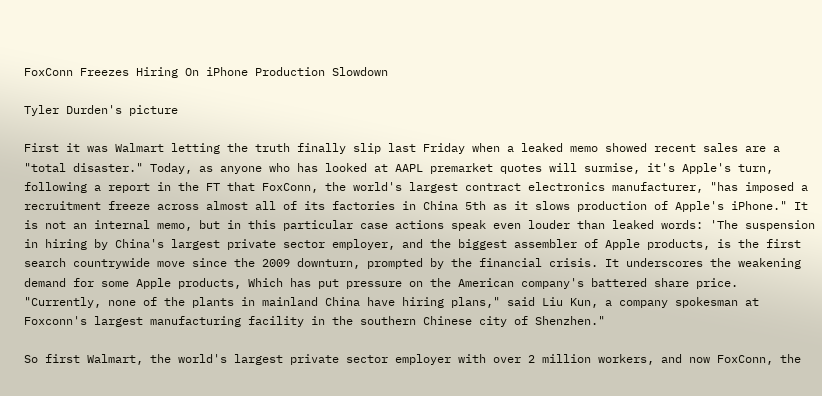FoxConn Freezes Hiring On iPhone Production Slowdown

Tyler Durden's picture

First it was Walmart letting the truth finally slip last Friday when a leaked memo showed recent sales are a "total disaster." Today, as anyone who has looked at AAPL premarket quotes will surmise, it's Apple's turn, following a report in the FT that FoxConn, the world's largest contract electronics manufacturer, "has imposed a recruitment freeze across almost all of its factories in China 5th as it slows production of Apple's iPhone." It is not an internal memo, but in this particular case actions speak even louder than leaked words: 'The suspension in hiring by China's largest private sector employer, and the biggest assembler of Apple products, is the first search countrywide move since the 2009 downturn, prompted by the financial crisis. It underscores the weakening demand for some Apple products, Which has put pressure on the American company's battered share price. "Currently, none of the plants in mainland China have hiring plans," said Liu Kun, a company spokesman at Foxconn's largest manufacturing facility in the southern Chinese city of Shenzhen."

So first Walmart, the world's largest private sector employer with over 2 million workers, and now FoxConn, the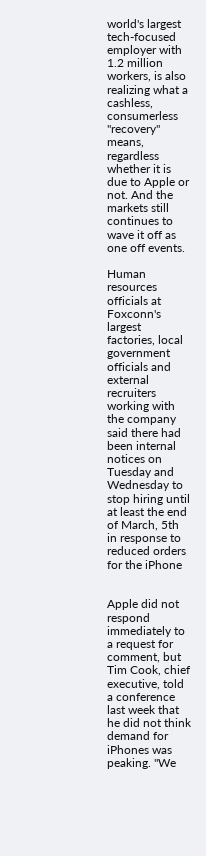world's largest tech-focused employer with 1.2 million workers, is also realizing what a cashless, consumerless "recovery" means, regardless whether it is due to Apple or not. And the markets still continues to wave it off as one off events.

Human resources officials at Foxconn's largest factories, local government officials and external recruiters working with the company said there had been internal notices on Tuesday and Wednesday to stop hiring until at least the end of March, 5th in response to reduced orders for the iPhone


Apple did not respond immediately to a request for comment, but Tim Cook, chief executive, told a conference last week that he did not think demand for iPhones was peaking. "We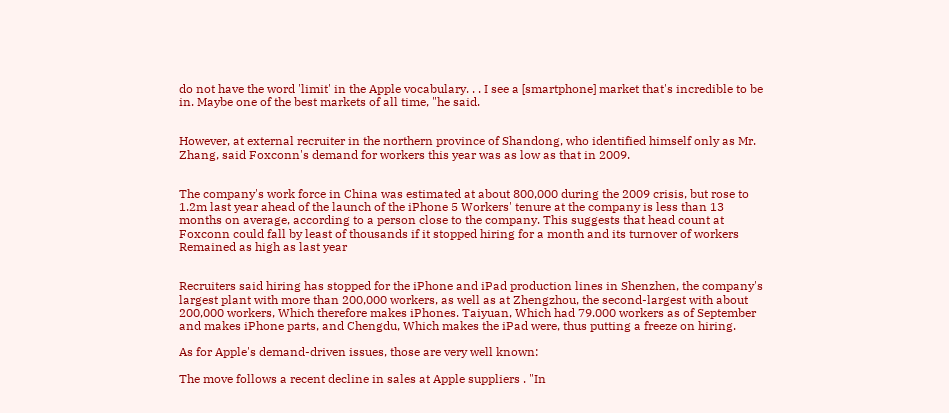do not have the word 'limit' in the Apple vocabulary. . . I see a [smartphone] market that's incredible to be in. Maybe one of the best markets of all time, "he said.


However, at external recruiter in the northern province of Shandong, who identified himself only as Mr. Zhang, said Foxconn's demand for workers this year was as low as that in 2009.


The company's work force in China was estimated at about 800,000 during the 2009 crisis, but rose to 1.2m last year ahead of the launch of the iPhone 5 Workers' tenure at the company is less than 13 months on average, according to a person close to the company. This suggests that head count at Foxconn could fall by least of thousands if it stopped hiring for a month and its turnover of workers Remained as high as last year


Recruiters said hiring has stopped for the iPhone and iPad production lines in Shenzhen, the company's largest plant with more than 200,000 workers, as well as at Zhengzhou, the second-largest with about 200,000 workers, Which therefore makes iPhones. Taiyuan, Which had 79.000 workers as of September and makes iPhone parts, and Chengdu, Which makes the iPad were, thus putting a freeze on hiring.

As for Apple's demand-driven issues, those are very well known:

The move follows a recent decline in sales at Apple suppliers . "In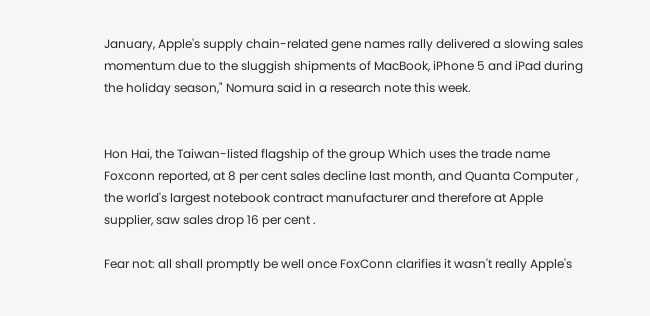January, Apple's supply chain-related gene names rally delivered a slowing sales momentum due to the sluggish shipments of MacBook, iPhone 5 and iPad during the holiday season," Nomura said in a research note this week.


Hon Hai, the Taiwan-listed flagship of the group Which uses the trade name Foxconn reported, at 8 per cent sales decline last month, and Quanta Computer , the world's largest notebook contract manufacturer and therefore at Apple supplier, saw sales drop 16 per cent .

Fear not: all shall promptly be well once FoxConn clarifies it wasn't really Apple's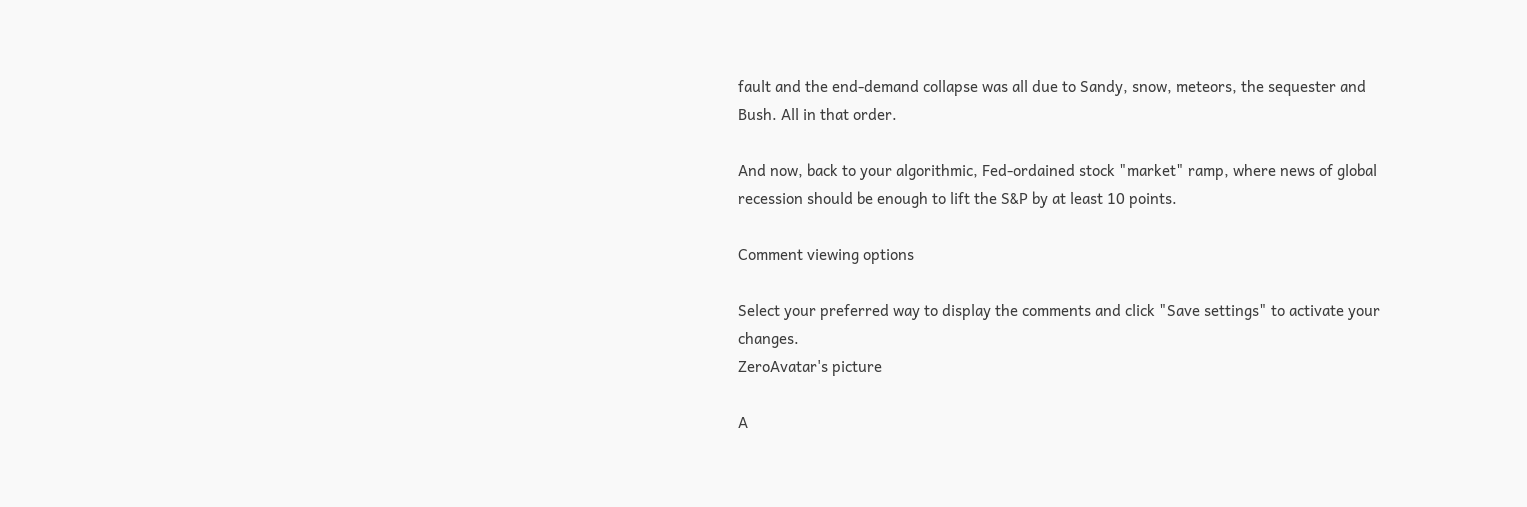fault and the end-demand collapse was all due to Sandy, snow, meteors, the sequester and Bush. All in that order.

And now, back to your algorithmic, Fed-ordained stock "market" ramp, where news of global recession should be enough to lift the S&P by at least 10 points.

Comment viewing options

Select your preferred way to display the comments and click "Save settings" to activate your changes.
ZeroAvatar's picture

A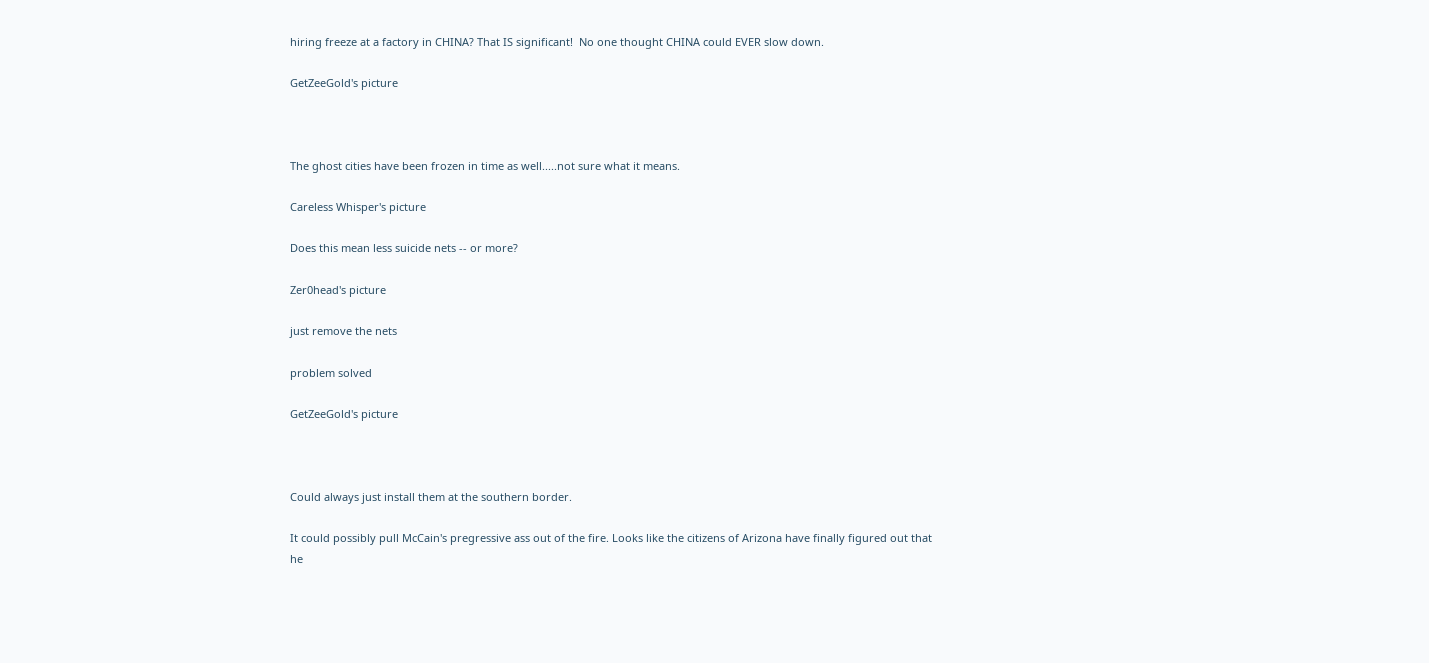hiring freeze at a factory in CHINA? That IS significant!  No one thought CHINA could EVER slow down.

GetZeeGold's picture



The ghost cities have been frozen in time as well.....not sure what it means.

Careless Whisper's picture

Does this mean less suicide nets -- or more?

Zer0head's picture

just remove the nets

problem solved

GetZeeGold's picture



Could always just install them at the southern border.

It could possibly pull McCain's pregressive ass out of the fire. Looks like the citizens of Arizona have finally figured out that he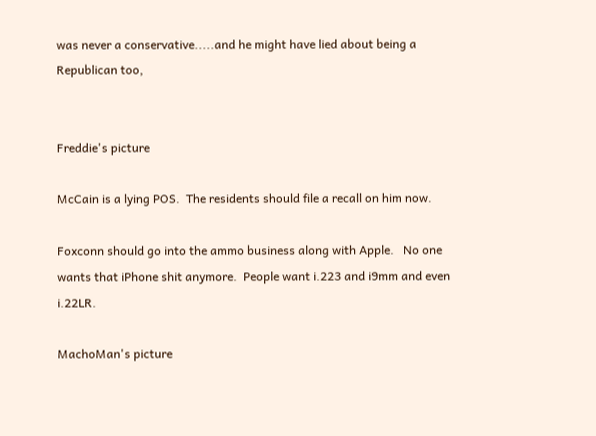was never a conservative.....and he might have lied about being a Republican too,


Freddie's picture

McCain is a lying POS.  The residents should file a recall on him now.

Foxconn should go into the ammo business along with Apple.   No one wants that iPhone shit anymore.  People want i.223 and i9mm and even i.22LR.

MachoMan's picture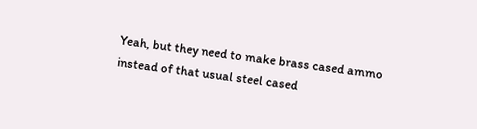Yeah, but they need to make brass cased ammo instead of that usual steel cased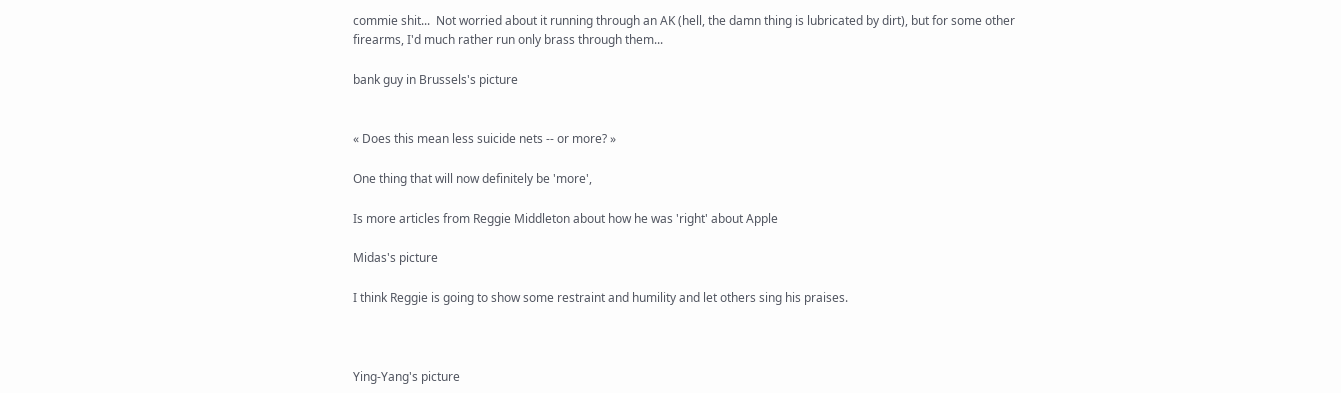commie shit...  Not worried about it running through an AK (hell, the damn thing is lubricated by dirt), but for some other firearms, I'd much rather run only brass through them...

bank guy in Brussels's picture


« Does this mean less suicide nets -- or more? »

One thing that will now definitely be 'more',

Is more articles from Reggie Middleton about how he was 'right' about Apple

Midas's picture

I think Reggie is going to show some restraint and humility and let others sing his praises.



Ying-Yang's picture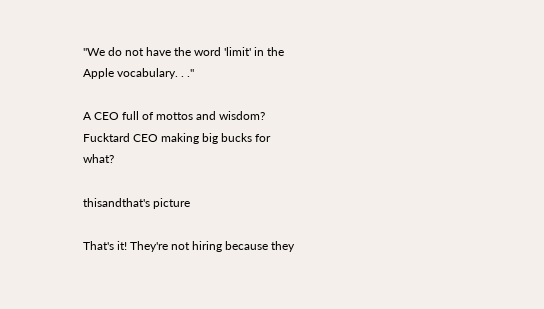"We do not have the word 'limit' in the Apple vocabulary. . ."

A CEO full of mottos and wisdom? Fucktard CEO making big bucks for what?

thisandthat's picture

That's it! They're not hiring because they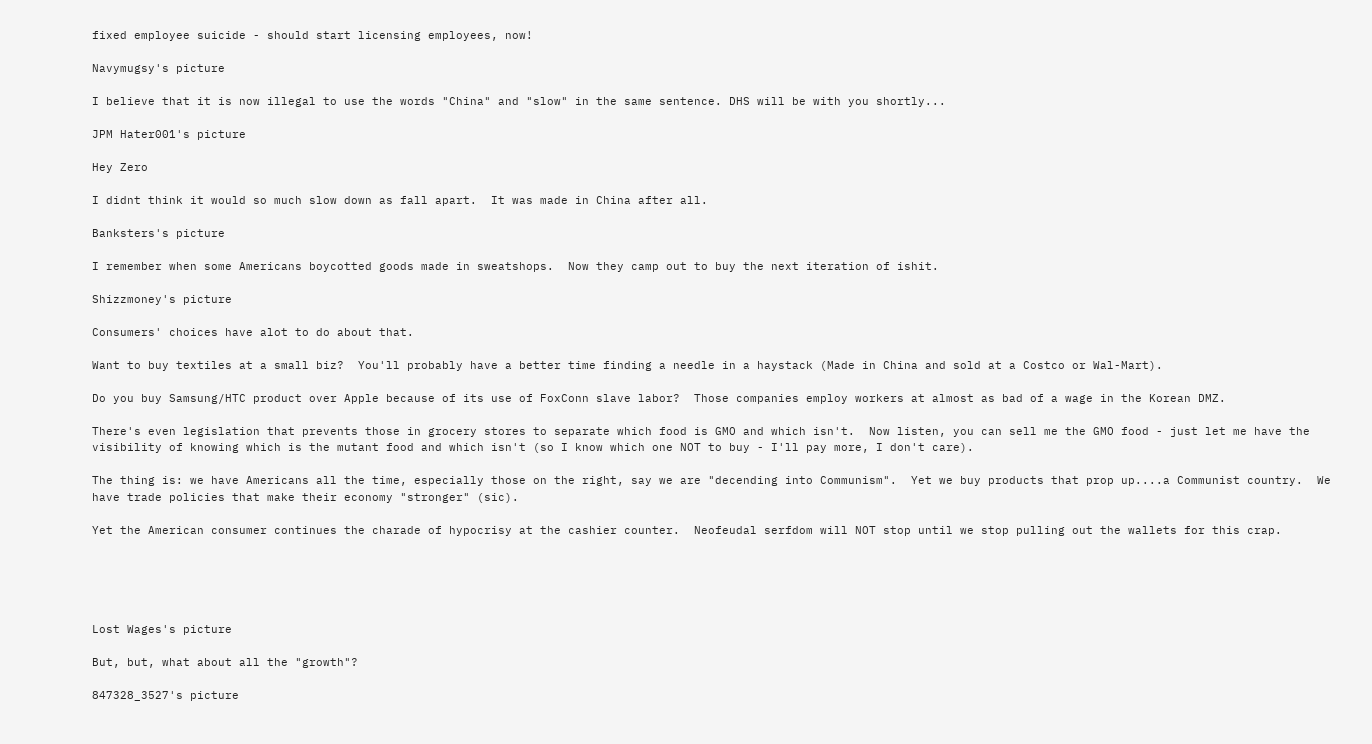fixed employee suicide - should start licensing employees, now!

Navymugsy's picture

I believe that it is now illegal to use the words "China" and "slow" in the same sentence. DHS will be with you shortly...

JPM Hater001's picture

Hey Zero

I didnt think it would so much slow down as fall apart.  It was made in China after all.

Banksters's picture

I remember when some Americans boycotted goods made in sweatshops.  Now they camp out to buy the next iteration of ishit.

Shizzmoney's picture

Consumers' choices have alot to do about that.

Want to buy textiles at a small biz?  You'll probably have a better time finding a needle in a haystack (Made in China and sold at a Costco or Wal-Mart).

Do you buy Samsung/HTC product over Apple because of its use of FoxConn slave labor?  Those companies employ workers at almost as bad of a wage in the Korean DMZ.

There's even legislation that prevents those in grocery stores to separate which food is GMO and which isn't.  Now listen, you can sell me the GMO food - just let me have the visibility of knowing which is the mutant food and which isn't (so I know which one NOT to buy - I'll pay more, I don't care).

The thing is: we have Americans all the time, especially those on the right, say we are "decending into Communism".  Yet we buy products that prop up....a Communist country.  We have trade policies that make their economy "stronger" (sic).

Yet the American consumer continues the charade of hypocrisy at the cashier counter.  Neofeudal serfdom will NOT stop until we stop pulling out the wallets for this crap.





Lost Wages's picture

But, but, what about all the "growth"?

847328_3527's picture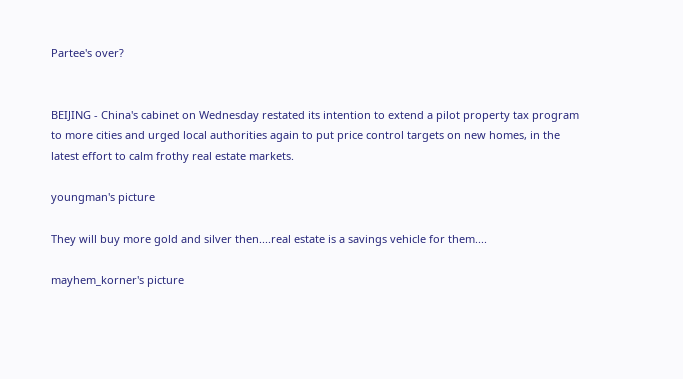Partee's over?


BEIJING - China's cabinet on Wednesday restated its intention to extend a pilot property tax program to more cities and urged local authorities again to put price control targets on new homes, in the latest effort to calm frothy real estate markets.

youngman's picture

They will buy more gold and silver then....real estate is a savings vehicle for them....

mayhem_korner's picture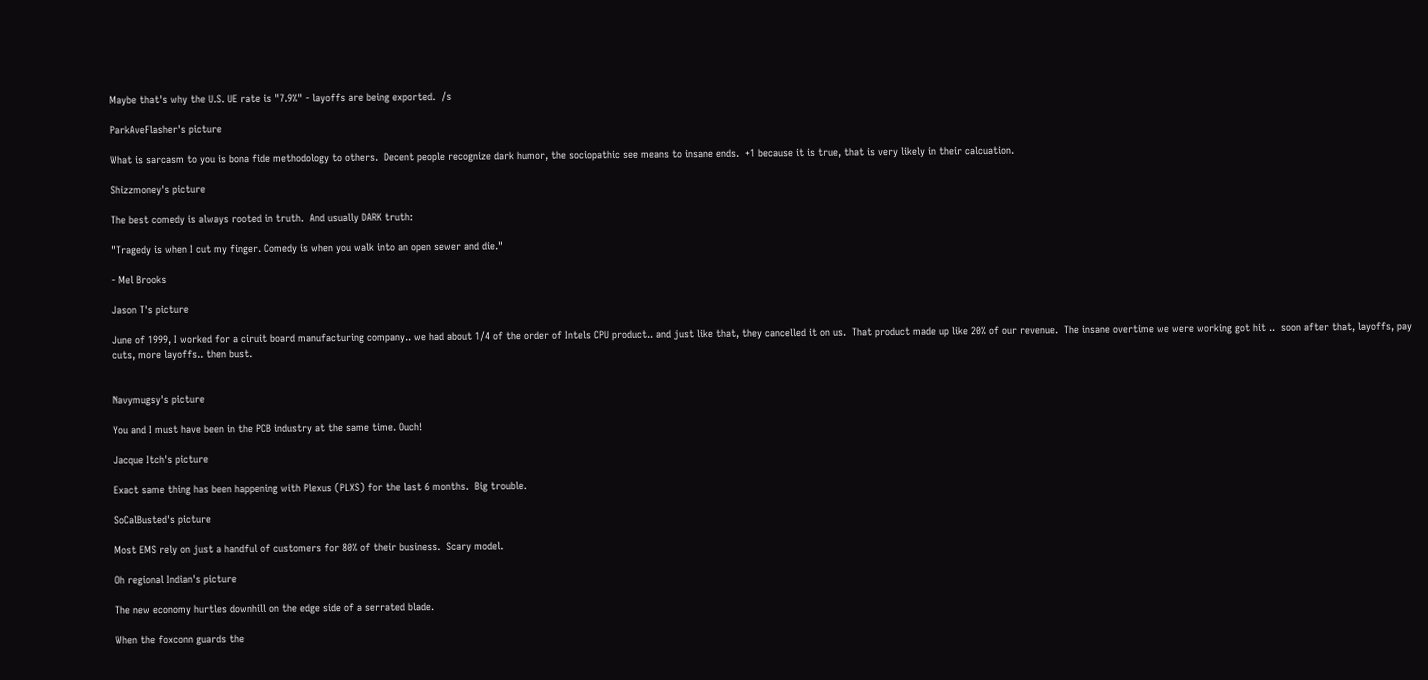Maybe that's why the U.S. UE rate is "7.9%" - layoffs are being exported.  /s

ParkAveFlasher's picture

What is sarcasm to you is bona fide methodology to others.  Decent people recognize dark humor, the sociopathic see means to insane ends.  +1 because it is true, that is very likely in their calcuation.

Shizzmoney's picture

The best comedy is always rooted in truth.  And usually DARK truth:

"Tragedy is when I cut my finger. Comedy is when you walk into an open sewer and die."

- Mel Brooks

Jason T's picture

June of 1999, I worked for a ciruit board manufacturing company.. we had about 1/4 of the order of Intels CPU product.. and just like that, they cancelled it on us.  That product made up like 20% of our revenue.  The insane overtime we were working got hit ..  soon after that, layoffs, pay cuts, more layoffs.. then bust.


Navymugsy's picture

You and I must have been in the PCB industry at the same time. Ouch!

Jacque Itch's picture

Exact same thing has been happening with Plexus (PLXS) for the last 6 months.  Big trouble.

SoCalBusted's picture

Most EMS rely on just a handful of customers for 80% of their business.  Scary model.

Oh regional Indian's picture

The new economy hurtles downhill on the edge side of a serrated blade.

When the foxconn guards the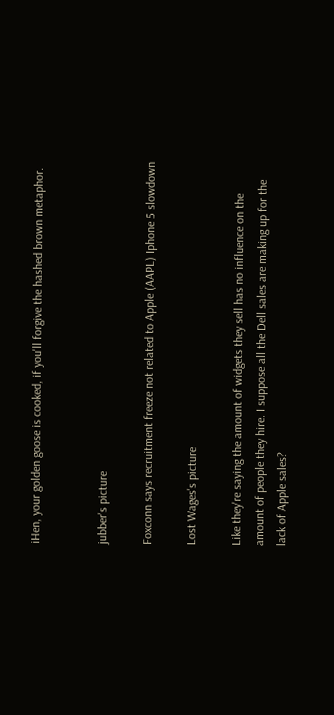iHen, your golden goose is cooked, if you'll forgive the hashed brown metaphor.


jubber's picture

Foxconn says recruitment freeze not related to Apple (AAPL) Iphone 5 slowdown

Lost Wages's picture

Like they're saying the amount of widgets they sell has no influence on the amount of people they hire. I suppose all the Dell sales are making up for the lack of Apple sales?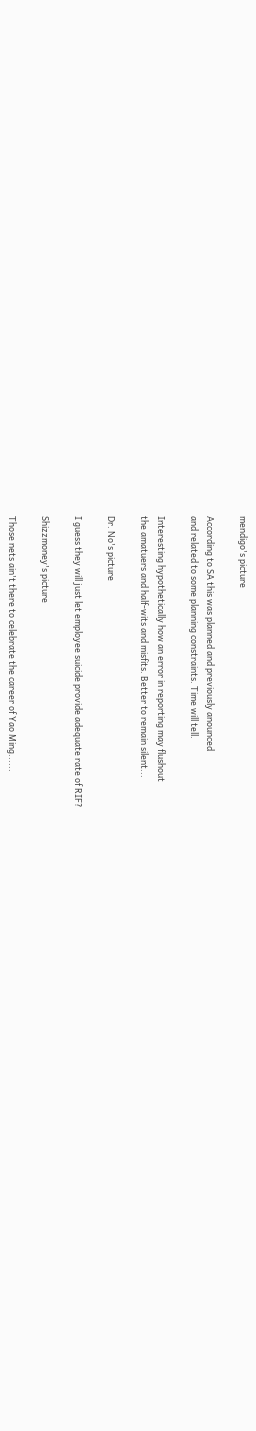mendigo's picture

According to SA this was planned and previously anounced
and related to some planning constraints. Time will tell.

Interesting hypothetically how an error in reporting may flushout
the amatuers and half-wits and misfits. Better to remain silent...

Dr. No's picture

I guess they will just let employee suicide provide adequate rate of RIF?

Shizzmoney's picture

Those nets ain't there to celebrate the career of Yao Ming......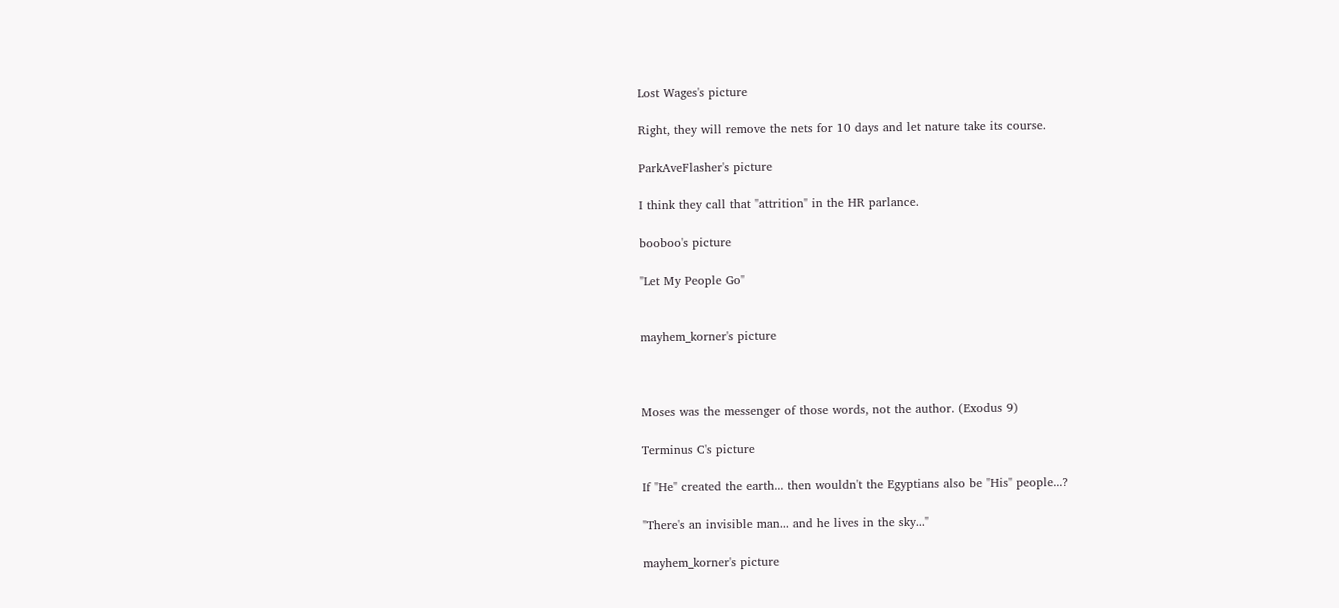Lost Wages's picture

Right, they will remove the nets for 10 days and let nature take its course.

ParkAveFlasher's picture

I think they call that "attrition" in the HR parlance.

booboo's picture

"Let My People Go"


mayhem_korner's picture



Moses was the messenger of those words, not the author. (Exodus 9)

Terminus C's picture

If "He" created the earth... then wouldn't the Egyptians also be "His" people...?

"There's an invisible man... and he lives in the sky..."

mayhem_korner's picture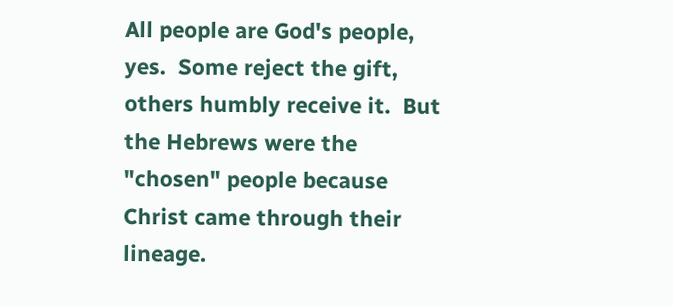All people are God's people, yes.  Some reject the gift, others humbly receive it.  But the Hebrews were the "chosen" people because Christ came through their lineage.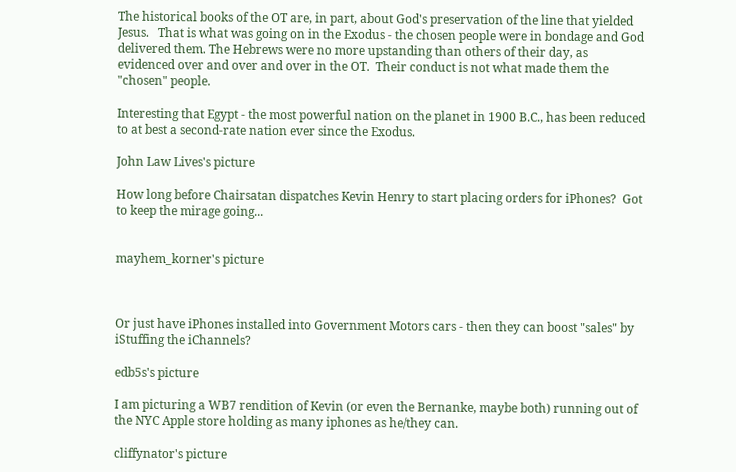The historical books of the OT are, in part, about God's preservation of the line that yielded Jesus.   That is what was going on in the Exodus - the chosen people were in bondage and God delivered them. The Hebrews were no more upstanding than others of their day, as evidenced over and over and over in the OT.  Their conduct is not what made them the "chosen" people.

Interesting that Egypt - the most powerful nation on the planet in 1900 B.C., has been reduced to at best a second-rate nation ever since the Exodus.

John Law Lives's picture

How long before Chairsatan dispatches Kevin Henry to start placing orders for iPhones?  Got to keep the mirage going...


mayhem_korner's picture



Or just have iPhones installed into Government Motors cars - then they can boost "sales" by iStuffing the iChannels?

edb5s's picture

I am picturing a WB7 rendition of Kevin (or even the Bernanke, maybe both) running out of the NYC Apple store holding as many iphones as he/they can.

cliffynator's picture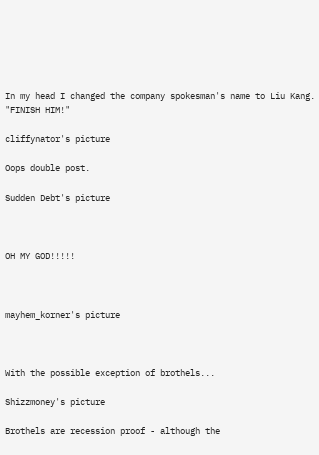In my head I changed the company spokesman's name to Liu Kang. "FINISH HIM!"

cliffynator's picture

Oops double post.

Sudden Debt's picture



OH MY GOD!!!!!



mayhem_korner's picture



With the possible exception of brothels...

Shizzmoney's picture

Brothels are recession proof - although the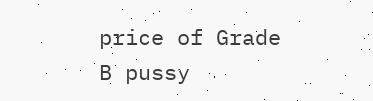price of Grade B pussy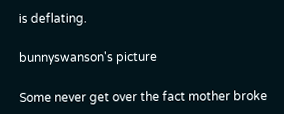is deflating.

bunnyswanson's picture

Some never get over the fact mother broke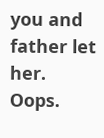you and father let her.  Oops.